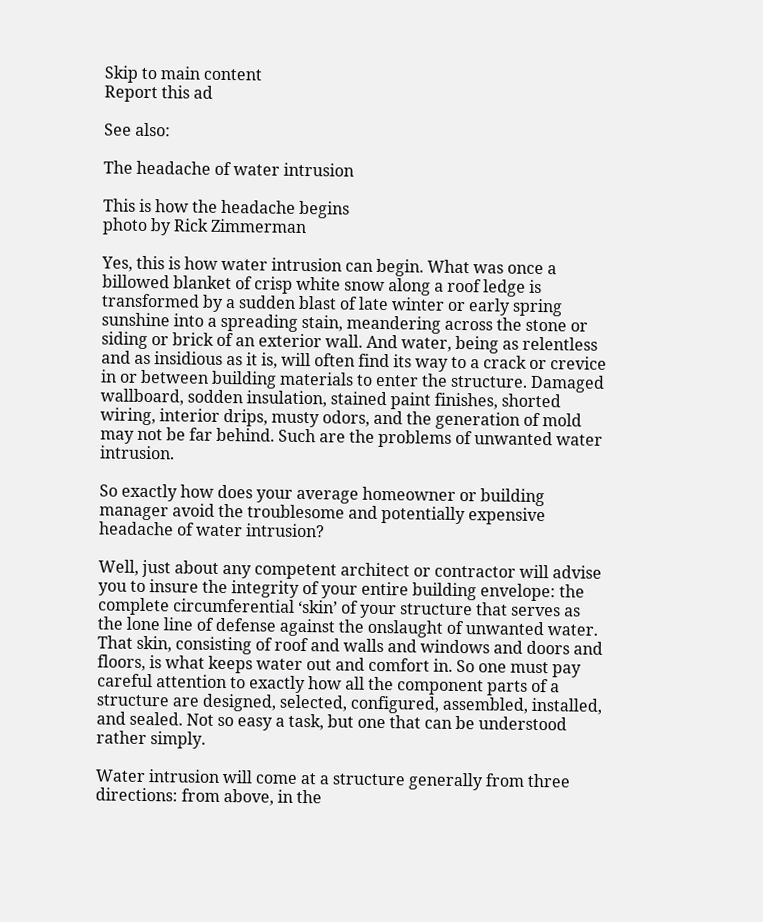Skip to main content
Report this ad

See also:

The headache of water intrusion

This is how the headache begins
photo by Rick Zimmerman

Yes, this is how water intrusion can begin. What was once a billowed blanket of crisp white snow along a roof ledge is transformed by a sudden blast of late winter or early spring sunshine into a spreading stain, meandering across the stone or siding or brick of an exterior wall. And water, being as relentless and as insidious as it is, will often find its way to a crack or crevice in or between building materials to enter the structure. Damaged wallboard, sodden insulation, stained paint finishes, shorted wiring, interior drips, musty odors, and the generation of mold may not be far behind. Such are the problems of unwanted water intrusion.

So exactly how does your average homeowner or building manager avoid the troublesome and potentially expensive headache of water intrusion?

Well, just about any competent architect or contractor will advise you to insure the integrity of your entire building envelope: the complete circumferential ‘skin’ of your structure that serves as the lone line of defense against the onslaught of unwanted water. That skin, consisting of roof and walls and windows and doors and floors, is what keeps water out and comfort in. So one must pay careful attention to exactly how all the component parts of a structure are designed, selected, configured, assembled, installed, and sealed. Not so easy a task, but one that can be understood rather simply.

Water intrusion will come at a structure generally from three directions: from above, in the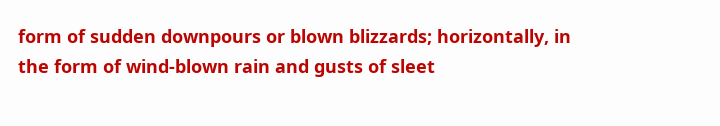form of sudden downpours or blown blizzards; horizontally, in the form of wind-blown rain and gusts of sleet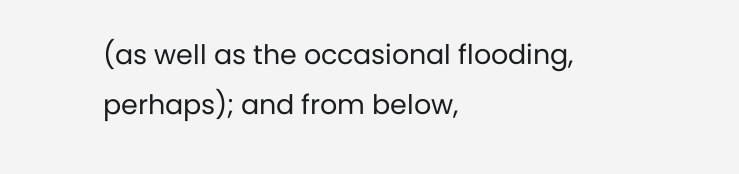(as well as the occasional flooding, perhaps); and from below,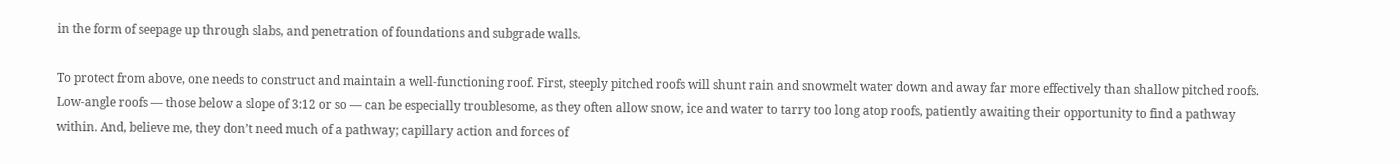in the form of seepage up through slabs, and penetration of foundations and subgrade walls.

To protect from above, one needs to construct and maintain a well-functioning roof. First, steeply pitched roofs will shunt rain and snowmelt water down and away far more effectively than shallow pitched roofs. Low-angle roofs — those below a slope of 3:12 or so — can be especially troublesome, as they often allow snow, ice and water to tarry too long atop roofs, patiently awaiting their opportunity to find a pathway within. And, believe me, they don’t need much of a pathway; capillary action and forces of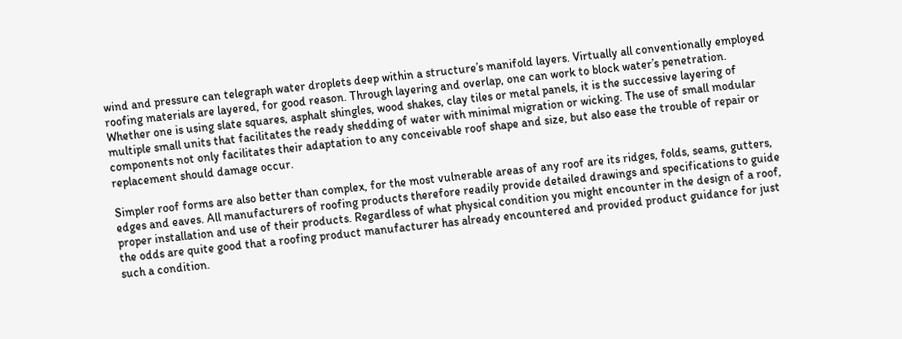wind and pressure can telegraph water droplets deep within a structure’s manifold layers. Virtually all conventionally employed roofing materials are layered, for good reason. Through layering and overlap, one can work to block water’s penetration. Whether one is using slate squares, asphalt shingles, wood shakes, clay tiles or metal panels, it is the successive layering of multiple small units that facilitates the ready shedding of water with minimal migration or wicking. The use of small modular components not only facilitates their adaptation to any conceivable roof shape and size, but also ease the trouble of repair or replacement should damage occur.

Simpler roof forms are also better than complex, for the most vulnerable areas of any roof are its ridges, folds, seams, gutters, edges and eaves. All manufacturers of roofing products therefore readily provide detailed drawings and specifications to guide proper installation and use of their products. Regardless of what physical condition you might encounter in the design of a roof, the odds are quite good that a roofing product manufacturer has already encountered and provided product guidance for just such a condition.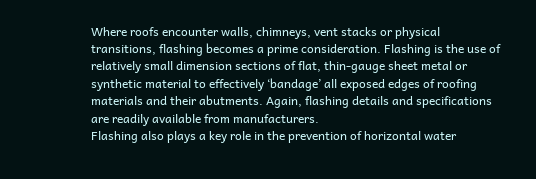Where roofs encounter walls, chimneys, vent stacks or physical transitions, flashing becomes a prime consideration. Flashing is the use of relatively small dimension sections of flat, thin-gauge sheet metal or synthetic material to effectively ‘bandage’ all exposed edges of roofing materials and their abutments. Again, flashing details and specifications are readily available from manufacturers.
Flashing also plays a key role in the prevention of horizontal water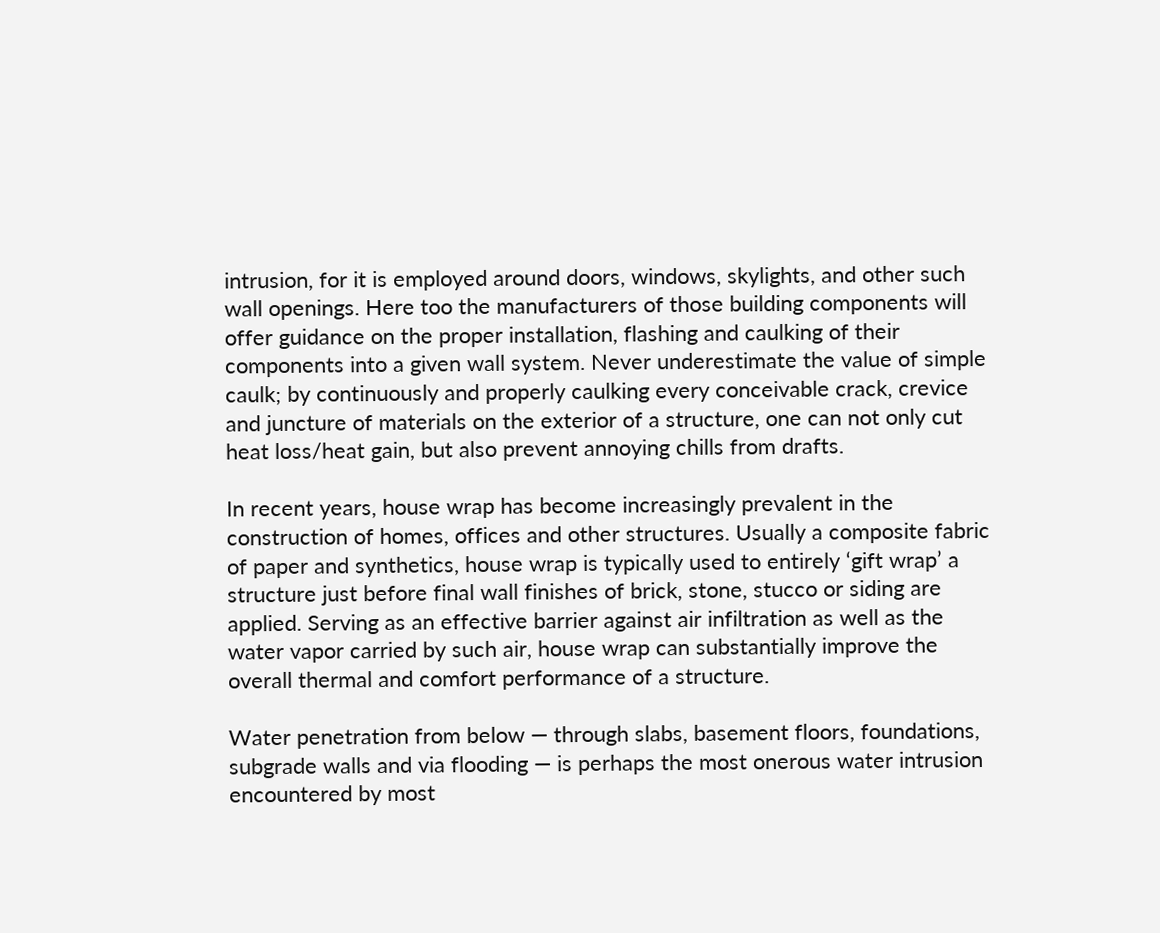intrusion, for it is employed around doors, windows, skylights, and other such wall openings. Here too the manufacturers of those building components will offer guidance on the proper installation, flashing and caulking of their components into a given wall system. Never underestimate the value of simple caulk; by continuously and properly caulking every conceivable crack, crevice and juncture of materials on the exterior of a structure, one can not only cut heat loss/heat gain, but also prevent annoying chills from drafts.

In recent years, house wrap has become increasingly prevalent in the construction of homes, offices and other structures. Usually a composite fabric of paper and synthetics, house wrap is typically used to entirely ‘gift wrap’ a structure just before final wall finishes of brick, stone, stucco or siding are applied. Serving as an effective barrier against air infiltration as well as the water vapor carried by such air, house wrap can substantially improve the overall thermal and comfort performance of a structure.

Water penetration from below — through slabs, basement floors, foundations, subgrade walls and via flooding — is perhaps the most onerous water intrusion encountered by most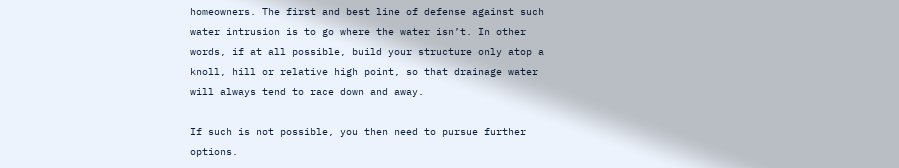homeowners. The first and best line of defense against such water intrusion is to go where the water isn’t. In other words, if at all possible, build your structure only atop a knoll, hill or relative high point, so that drainage water will always tend to race down and away.

If such is not possible, you then need to pursue further options.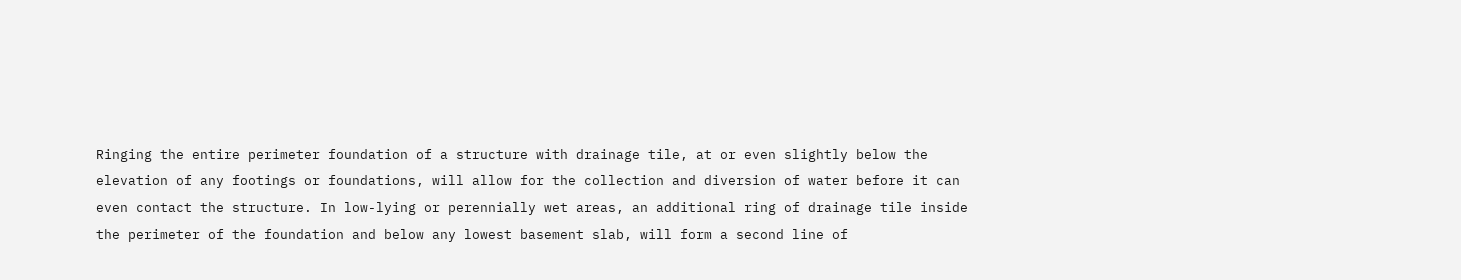Ringing the entire perimeter foundation of a structure with drainage tile, at or even slightly below the elevation of any footings or foundations, will allow for the collection and diversion of water before it can even contact the structure. In low-lying or perennially wet areas, an additional ring of drainage tile inside the perimeter of the foundation and below any lowest basement slab, will form a second line of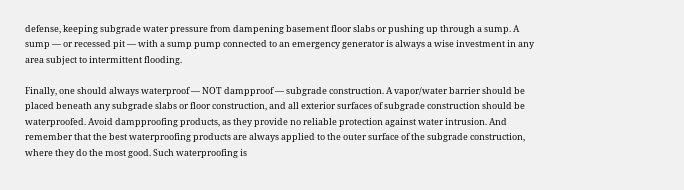defense, keeping subgrade water pressure from dampening basement floor slabs or pushing up through a sump. A sump — or recessed pit — with a sump pump connected to an emergency generator is always a wise investment in any area subject to intermittent flooding.

Finally, one should always waterproof — NOT dampproof — subgrade construction. A vapor/water barrier should be placed beneath any subgrade slabs or floor construction, and all exterior surfaces of subgrade construction should be waterproofed. Avoid dampproofing products, as they provide no reliable protection against water intrusion. And remember that the best waterproofing products are always applied to the outer surface of the subgrade construction, where they do the most good. Such waterproofing is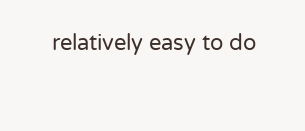relatively easy to do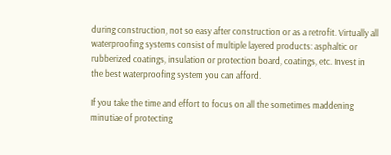during construction, not so easy after construction or as a retrofit. Virtually all waterproofing systems consist of multiple layered products: asphaltic or rubberized coatings, insulation or protection board, coatings, etc. Invest in the best waterproofing system you can afford.

If you take the time and effort to focus on all the sometimes maddening minutiae of protecting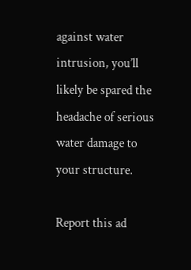against water intrusion, you’ll likely be spared the headache of serious water damage to your structure.

Report this ad